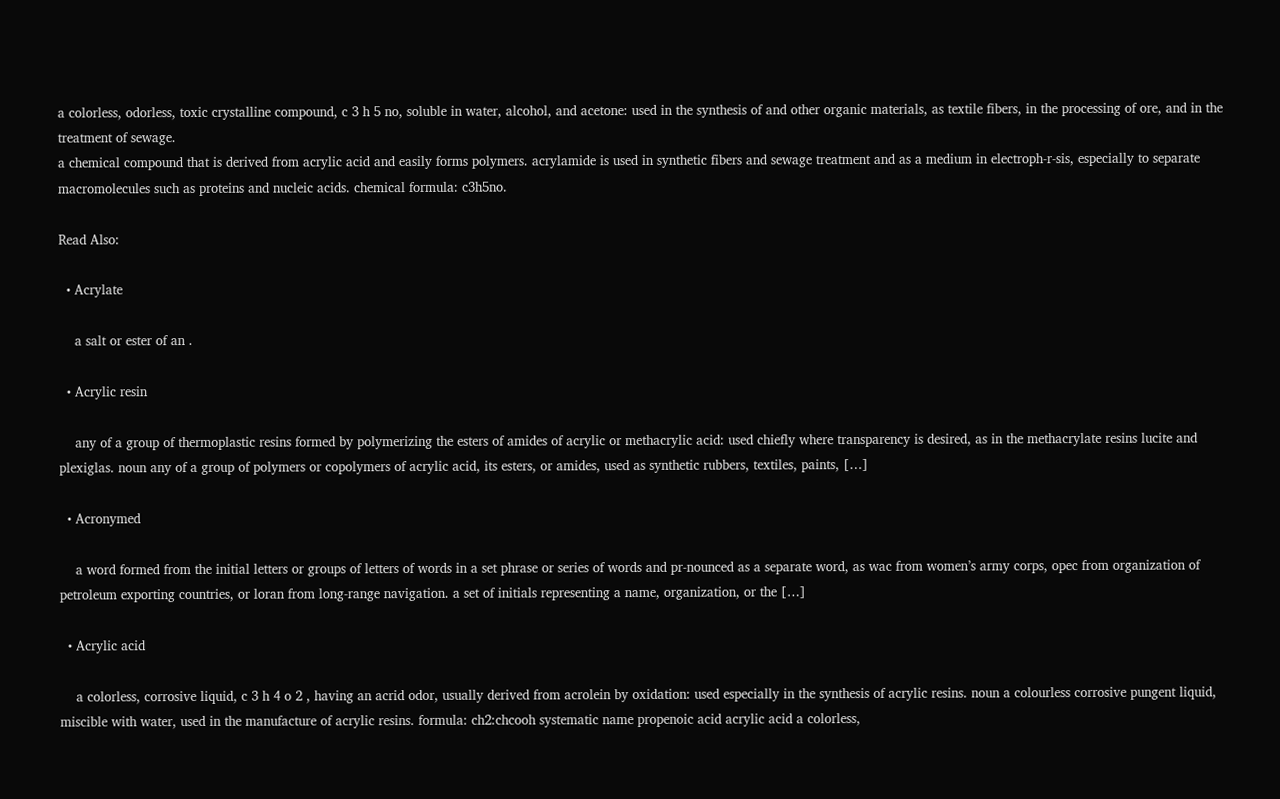a colorless, odorless, toxic crystalline compound, c 3 h 5 no, soluble in water, alcohol, and acetone: used in the synthesis of and other organic materials, as textile fibers, in the processing of ore, and in the treatment of sewage.
a chemical compound that is derived from acrylic acid and easily forms polymers. acrylamide is used in synthetic fibers and sewage treatment and as a medium in electroph-r-sis, especially to separate macromolecules such as proteins and nucleic acids. chemical formula: c3h5no.

Read Also:

  • Acrylate

    a salt or ester of an .

  • Acrylic resin

    any of a group of thermoplastic resins formed by polymerizing the esters of amides of acrylic or methacrylic acid: used chiefly where transparency is desired, as in the methacrylate resins lucite and plexiglas. noun any of a group of polymers or copolymers of acrylic acid, its esters, or amides, used as synthetic rubbers, textiles, paints, […]

  • Acronymed

    a word formed from the initial letters or groups of letters of words in a set phrase or series of words and pr-nounced as a separate word, as wac from women’s army corps, opec from organization of petroleum exporting countries, or loran from long-range navigation. a set of initials representing a name, organization, or the […]

  • Acrylic acid

    a colorless, corrosive liquid, c 3 h 4 o 2 , having an acrid odor, usually derived from acrolein by oxidation: used especially in the synthesis of acrylic resins. noun a colourless corrosive pungent liquid, miscible with water, used in the manufacture of acrylic resins. formula: ch2:chcooh systematic name propenoic acid acrylic acid a colorless,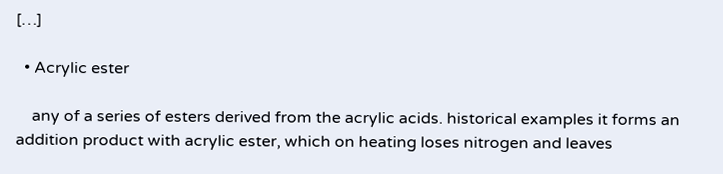[…]

  • Acrylic ester

    any of a series of esters derived from the acrylic acids. historical examples it forms an addition product with acrylic ester, which on heating loses nitrogen and leaves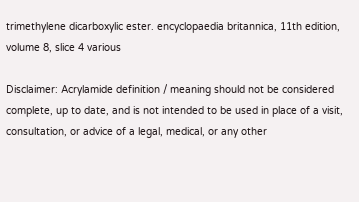trimethylene dicarboxylic ester. encyclopaedia britannica, 11th edition, volume 8, slice 4 various

Disclaimer: Acrylamide definition / meaning should not be considered complete, up to date, and is not intended to be used in place of a visit, consultation, or advice of a legal, medical, or any other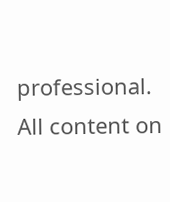professional. All content on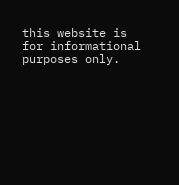this website is for informational purposes only.